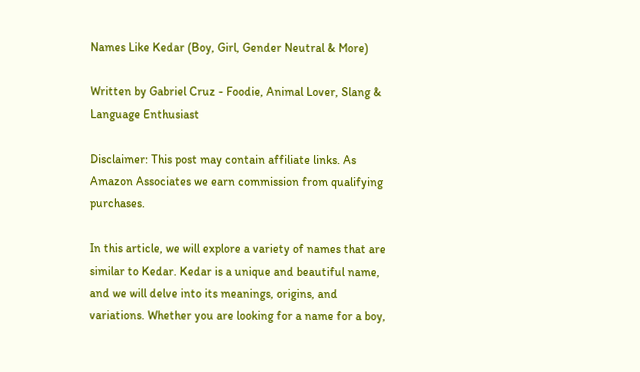Names Like Kedar (Boy, Girl, Gender Neutral & More)

Written by Gabriel Cruz - Foodie, Animal Lover, Slang & Language Enthusiast

Disclaimer: This post may contain affiliate links. As Amazon Associates we earn commission from qualifying purchases.

In this article, we will explore a variety of names that are similar to Kedar. Kedar is a unique and beautiful name, and we will delve into its meanings, origins, and variations. Whether you are looking for a name for a boy,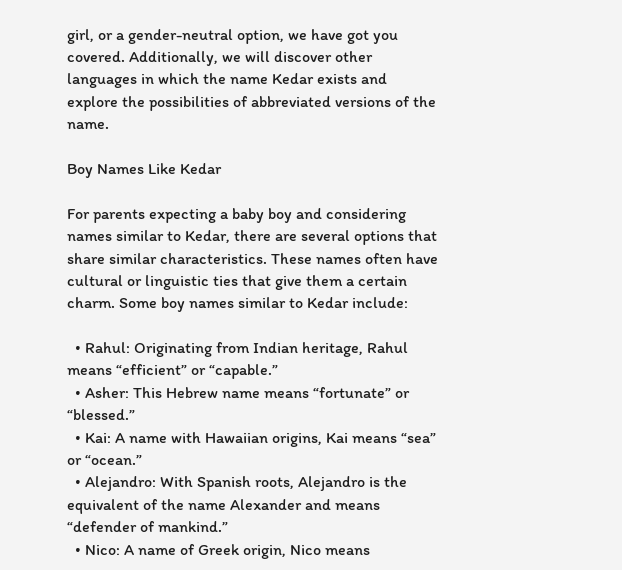girl, or a gender-neutral option, we have got you covered. Additionally, we will discover other languages in which the name Kedar exists and explore the possibilities of abbreviated versions of the name.

Boy Names Like Kedar

For parents expecting a baby boy and considering names similar to Kedar, there are several options that share similar characteristics. These names often have cultural or linguistic ties that give them a certain charm. Some boy names similar to Kedar include:

  • Rahul: Originating from Indian heritage, Rahul means “efficient” or “capable.”
  • Asher: This Hebrew name means “fortunate” or “blessed.”
  • Kai: A name with Hawaiian origins, Kai means “sea” or “ocean.”
  • Alejandro: With Spanish roots, Alejandro is the equivalent of the name Alexander and means “defender of mankind.”
  • Nico: A name of Greek origin, Nico means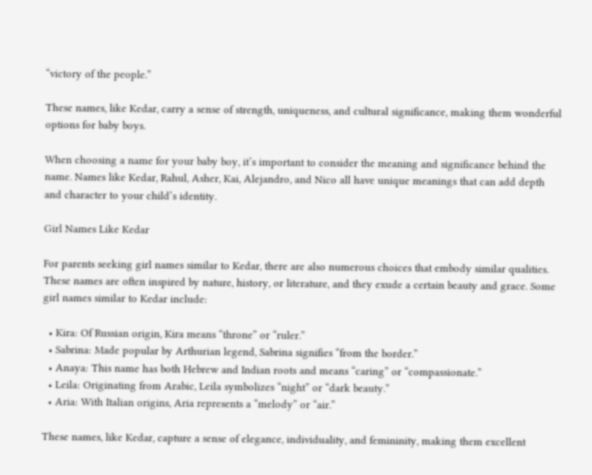“victory of the people.”

These names, like Kedar, carry a sense of strength, uniqueness, and cultural significance, making them wonderful options for baby boys.

When choosing a name for your baby boy, it’s important to consider the meaning and significance behind the name. Names like Kedar, Rahul, Asher, Kai, Alejandro, and Nico all have unique meanings that can add depth and character to your child’s identity.

Girl Names Like Kedar

For parents seeking girl names similar to Kedar, there are also numerous choices that embody similar qualities. These names are often inspired by nature, history, or literature, and they exude a certain beauty and grace. Some girl names similar to Kedar include:

  • Kira: Of Russian origin, Kira means “throne” or “ruler.”
  • Sabrina: Made popular by Arthurian legend, Sabrina signifies “from the border.”
  • Anaya: This name has both Hebrew and Indian roots and means “caring” or “compassionate.”
  • Leila: Originating from Arabic, Leila symbolizes “night” or “dark beauty.”
  • Aria: With Italian origins, Aria represents a “melody” or “air.”

These names, like Kedar, capture a sense of elegance, individuality, and femininity, making them excellent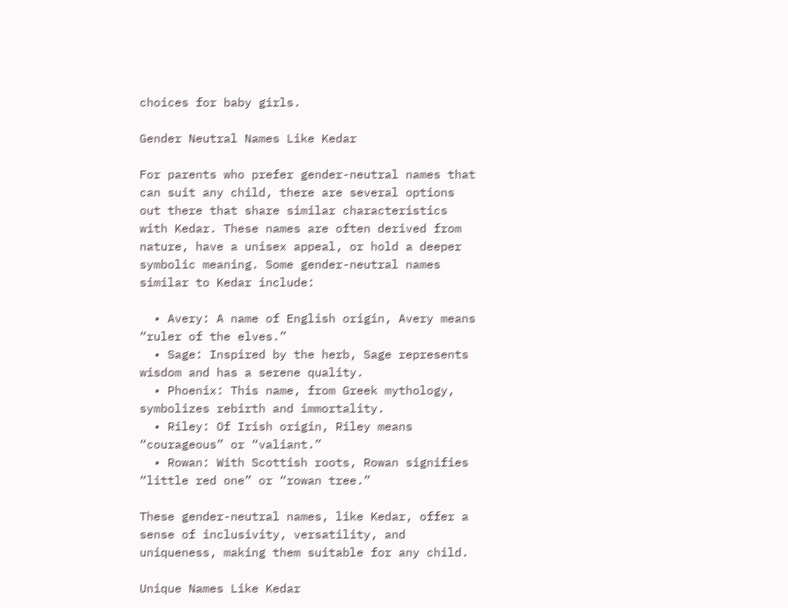choices for baby girls.

Gender Neutral Names Like Kedar

For parents who prefer gender-neutral names that can suit any child, there are several options out there that share similar characteristics with Kedar. These names are often derived from nature, have a unisex appeal, or hold a deeper symbolic meaning. Some gender-neutral names similar to Kedar include:

  • Avery: A name of English origin, Avery means “ruler of the elves.”
  • Sage: Inspired by the herb, Sage represents wisdom and has a serene quality.
  • Phoenix: This name, from Greek mythology, symbolizes rebirth and immortality.
  • Riley: Of Irish origin, Riley means “courageous” or “valiant.”
  • Rowan: With Scottish roots, Rowan signifies “little red one” or “rowan tree.”

These gender-neutral names, like Kedar, offer a sense of inclusivity, versatility, and uniqueness, making them suitable for any child.

Unique Names Like Kedar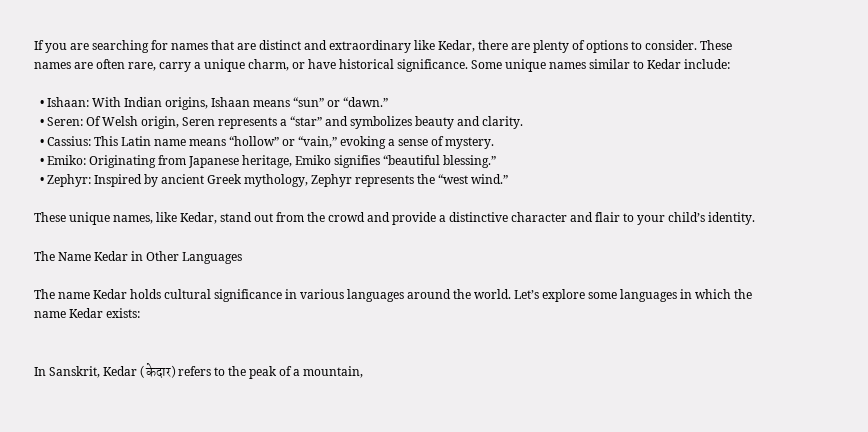If you are searching for names that are distinct and extraordinary like Kedar, there are plenty of options to consider. These names are often rare, carry a unique charm, or have historical significance. Some unique names similar to Kedar include:

  • Ishaan: With Indian origins, Ishaan means “sun” or “dawn.”
  • Seren: Of Welsh origin, Seren represents a “star” and symbolizes beauty and clarity.
  • Cassius: This Latin name means “hollow” or “vain,” evoking a sense of mystery.
  • Emiko: Originating from Japanese heritage, Emiko signifies “beautiful blessing.”
  • Zephyr: Inspired by ancient Greek mythology, Zephyr represents the “west wind.”

These unique names, like Kedar, stand out from the crowd and provide a distinctive character and flair to your child’s identity.

The Name Kedar in Other Languages

The name Kedar holds cultural significance in various languages around the world. Let’s explore some languages in which the name Kedar exists:


In Sanskrit, Kedar (केदार) refers to the peak of a mountain,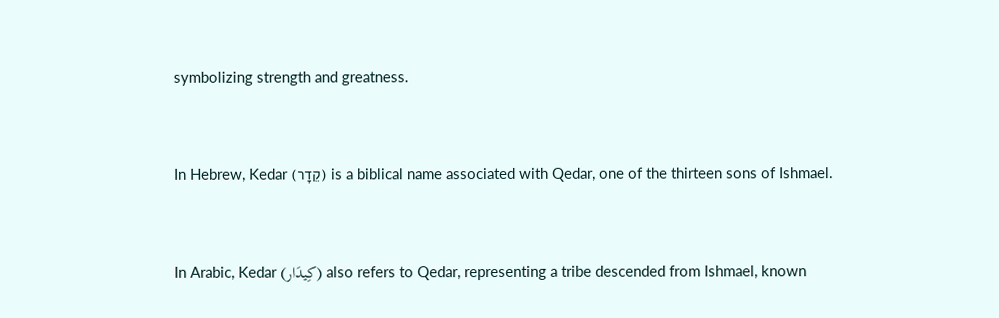symbolizing strength and greatness.


In Hebrew, Kedar (קֵדָר) is a biblical name associated with Qedar, one of the thirteen sons of Ishmael.


In Arabic, Kedar (كِيدَار) also refers to Qedar, representing a tribe descended from Ishmael, known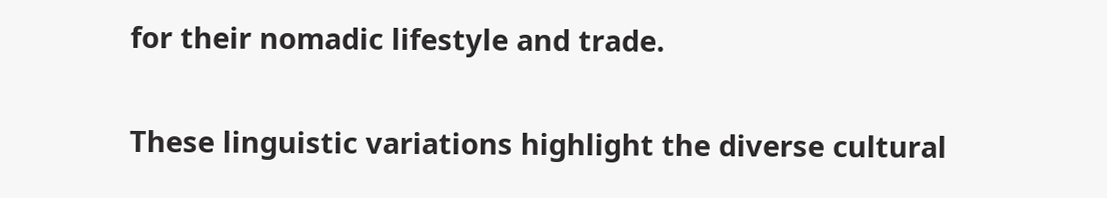for their nomadic lifestyle and trade.

These linguistic variations highlight the diverse cultural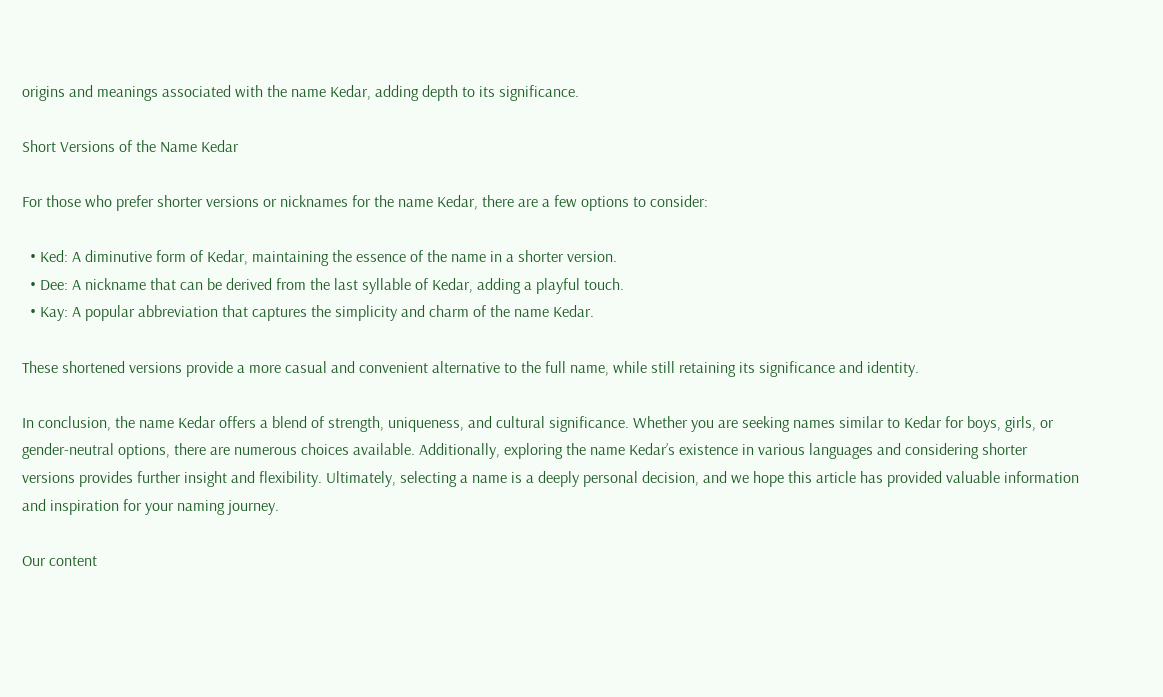origins and meanings associated with the name Kedar, adding depth to its significance.

Short Versions of the Name Kedar

For those who prefer shorter versions or nicknames for the name Kedar, there are a few options to consider:

  • Ked: A diminutive form of Kedar, maintaining the essence of the name in a shorter version.
  • Dee: A nickname that can be derived from the last syllable of Kedar, adding a playful touch.
  • Kay: A popular abbreviation that captures the simplicity and charm of the name Kedar.

These shortened versions provide a more casual and convenient alternative to the full name, while still retaining its significance and identity.

In conclusion, the name Kedar offers a blend of strength, uniqueness, and cultural significance. Whether you are seeking names similar to Kedar for boys, girls, or gender-neutral options, there are numerous choices available. Additionally, exploring the name Kedar’s existence in various languages and considering shorter versions provides further insight and flexibility. Ultimately, selecting a name is a deeply personal decision, and we hope this article has provided valuable information and inspiration for your naming journey.

Our content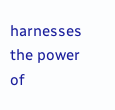harnesses the power of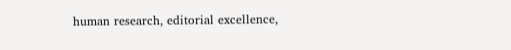human research, editorial excellence,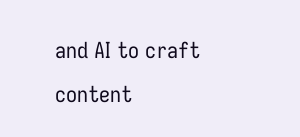and AI to craft content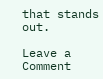that stands out.

Leave a Comment